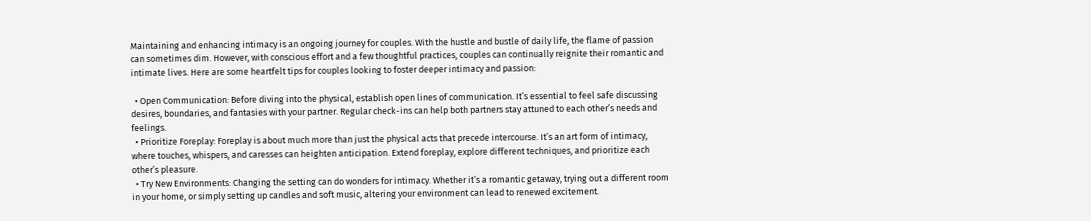Maintaining and enhancing intimacy is an ongoing journey for couples. With the hustle and bustle of daily life, the flame of passion can sometimes dim. However, with conscious effort and a few thoughtful practices, couples can continually reignite their romantic and intimate lives. Here are some heartfelt tips for couples looking to foster deeper intimacy and passion:

  • Open Communication: Before diving into the physical, establish open lines of communication. It’s essential to feel safe discussing desires, boundaries, and fantasies with your partner. Regular check-ins can help both partners stay attuned to each other’s needs and feelings.
  • Prioritize Foreplay: Foreplay is about much more than just the physical acts that precede intercourse. It’s an art form of intimacy, where touches, whispers, and caresses can heighten anticipation. Extend foreplay, explore different techniques, and prioritize each other’s pleasure.
  • Try New Environments: Changing the setting can do wonders for intimacy. Whether it’s a romantic getaway, trying out a different room in your home, or simply setting up candles and soft music, altering your environment can lead to renewed excitement.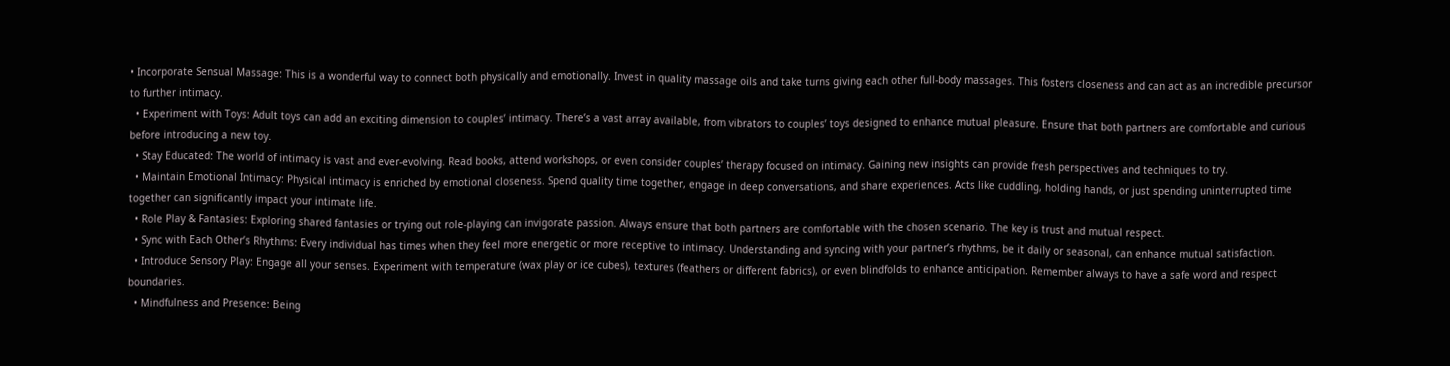• Incorporate Sensual Massage: This is a wonderful way to connect both physically and emotionally. Invest in quality massage oils and take turns giving each other full-body massages. This fosters closeness and can act as an incredible precursor to further intimacy.
  • Experiment with Toys: Adult toys can add an exciting dimension to couples’ intimacy. There’s a vast array available, from vibrators to couples’ toys designed to enhance mutual pleasure. Ensure that both partners are comfortable and curious before introducing a new toy.
  • Stay Educated: The world of intimacy is vast and ever-evolving. Read books, attend workshops, or even consider couples’ therapy focused on intimacy. Gaining new insights can provide fresh perspectives and techniques to try.
  • Maintain Emotional Intimacy: Physical intimacy is enriched by emotional closeness. Spend quality time together, engage in deep conversations, and share experiences. Acts like cuddling, holding hands, or just spending uninterrupted time together can significantly impact your intimate life.
  • Role Play & Fantasies: Exploring shared fantasies or trying out role-playing can invigorate passion. Always ensure that both partners are comfortable with the chosen scenario. The key is trust and mutual respect.
  • Sync with Each Other’s Rhythms: Every individual has times when they feel more energetic or more receptive to intimacy. Understanding and syncing with your partner’s rhythms, be it daily or seasonal, can enhance mutual satisfaction.
  • Introduce Sensory Play: Engage all your senses. Experiment with temperature (wax play or ice cubes), textures (feathers or different fabrics), or even blindfolds to enhance anticipation. Remember always to have a safe word and respect boundaries.
  • Mindfulness and Presence: Being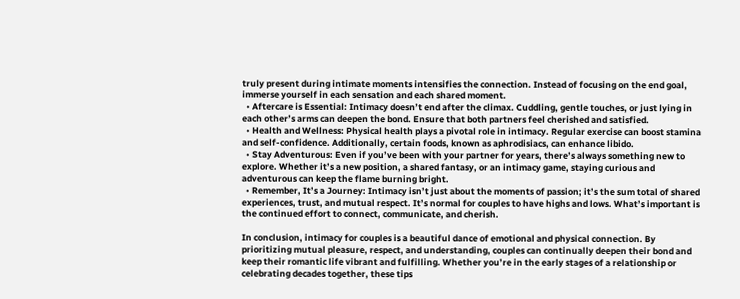truly present during intimate moments intensifies the connection. Instead of focusing on the end goal, immerse yourself in each sensation and each shared moment.
  • Aftercare is Essential: Intimacy doesn’t end after the climax. Cuddling, gentle touches, or just lying in each other’s arms can deepen the bond. Ensure that both partners feel cherished and satisfied.
  • Health and Wellness: Physical health plays a pivotal role in intimacy. Regular exercise can boost stamina and self-confidence. Additionally, certain foods, known as aphrodisiacs, can enhance libido.
  • Stay Adventurous: Even if you’ve been with your partner for years, there’s always something new to explore. Whether it’s a new position, a shared fantasy, or an intimacy game, staying curious and adventurous can keep the flame burning bright.
  • Remember, It’s a Journey: Intimacy isn’t just about the moments of passion; it’s the sum total of shared experiences, trust, and mutual respect. It’s normal for couples to have highs and lows. What’s important is the continued effort to connect, communicate, and cherish.

In conclusion, intimacy for couples is a beautiful dance of emotional and physical connection. By prioritizing mutual pleasure, respect, and understanding, couples can continually deepen their bond and keep their romantic life vibrant and fulfilling. Whether you’re in the early stages of a relationship or celebrating decades together, these tips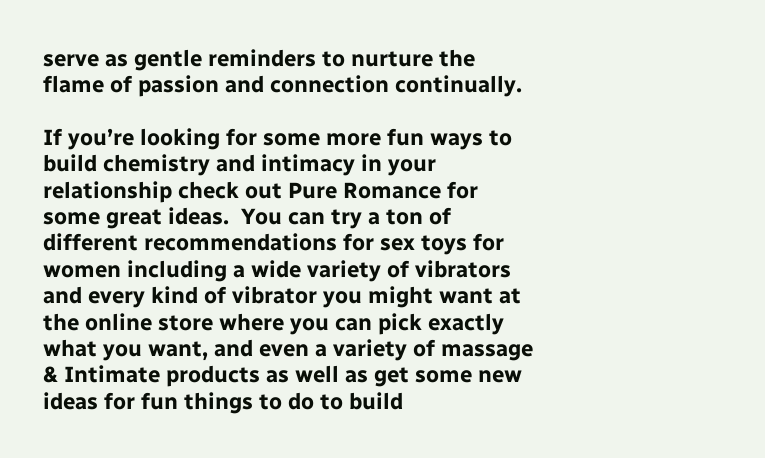serve as gentle reminders to nurture the flame of passion and connection continually.

If you’re looking for some more fun ways to build chemistry and intimacy in your relationship check out Pure Romance for some great ideas.  You can try a ton of different recommendations for sex toys for women including a wide variety of vibrators and every kind of vibrator you might want at the online store where you can pick exactly what you want, and even a variety of massage & Intimate products as well as get some new ideas for fun things to do to build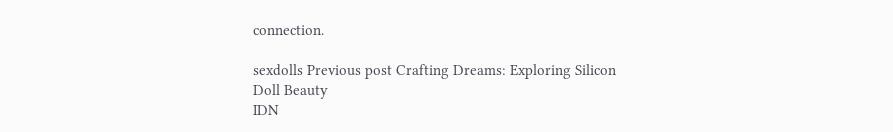connection.

sexdolls Previous post Crafting Dreams: Exploring Silicon Doll Beauty
IDN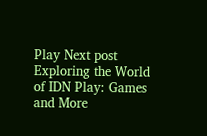Play Next post Exploring the World of IDN Play: Games and More